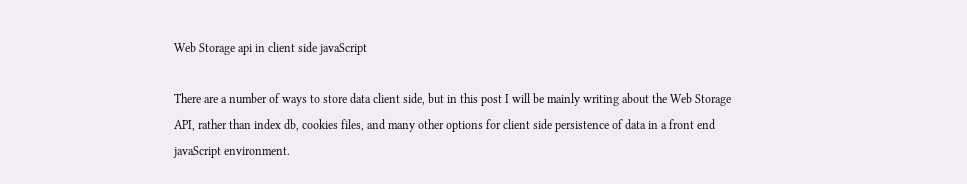Web Storage api in client side javaScript

There are a number of ways to store data client side, but in this post I will be mainly writing about the Web Storage API, rather than index db, cookies files, and many other options for client side persistence of data in a front end javaScript environment.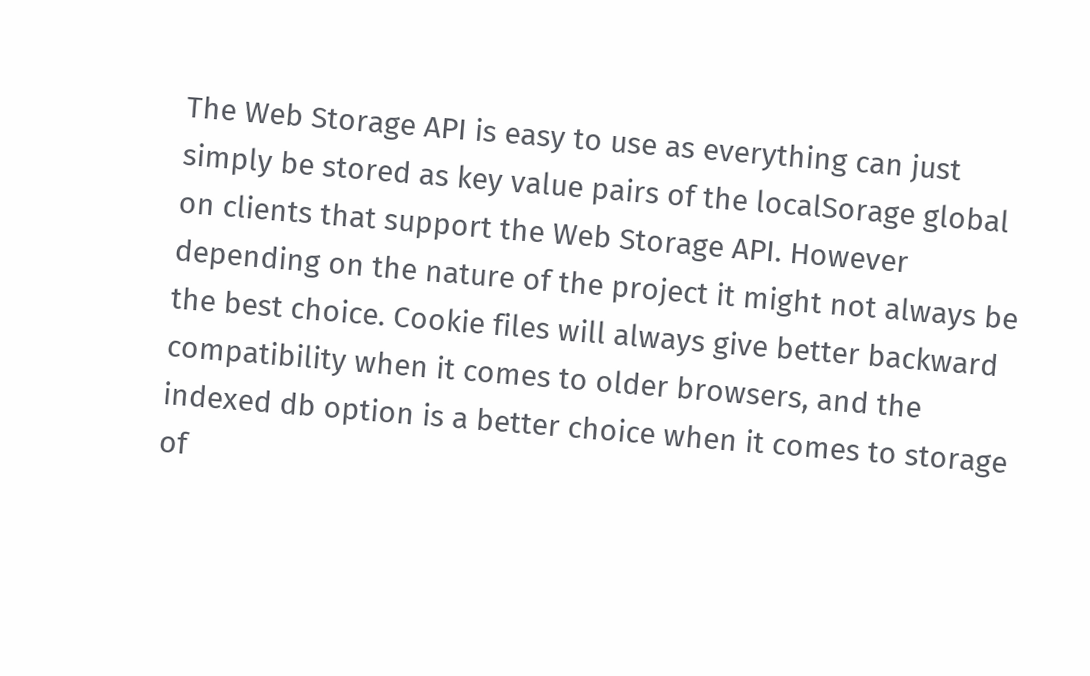The Web Storage API is easy to use as everything can just simply be stored as key value pairs of the localSorage global on clients that support the Web Storage API. However depending on the nature of the project it might not always be the best choice. Cookie files will always give better backward compatibility when it comes to older browsers, and the indexed db option is a better choice when it comes to storage of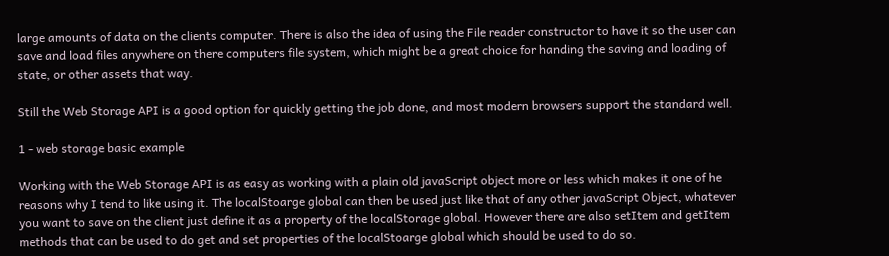large amounts of data on the clients computer. There is also the idea of using the File reader constructor to have it so the user can save and load files anywhere on there computers file system, which might be a great choice for handing the saving and loading of state, or other assets that way.

Still the Web Storage API is a good option for quickly getting the job done, and most modern browsers support the standard well.

1 - web storage basic example

Working with the Web Storage API is as easy as working with a plain old javaScript object more or less which makes it one of he reasons why I tend to like using it. The localStoarge global can then be used just like that of any other javaScript Object, whatever you want to save on the client just define it as a property of the localStorage global. However there are also setItem and getItem methods that can be used to do get and set properties of the localStoarge global which should be used to do so.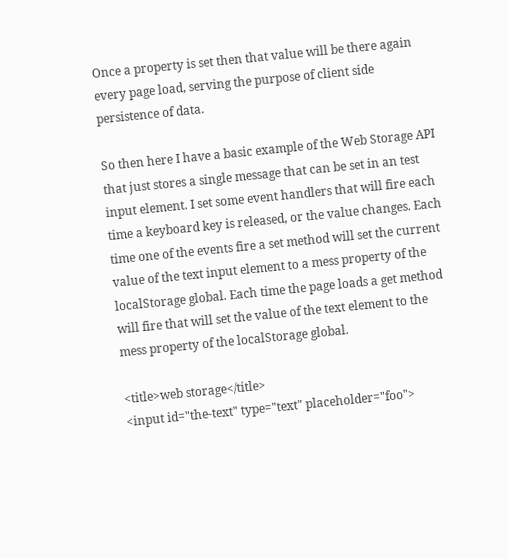Once a property is set then that value will be there again every page load, serving the purpose of client side persistence of data.

So then here I have a basic example of the Web Storage API that just stores a single message that can be set in an test input element. I set some event handlers that will fire each time a keyboard key is released, or the value changes. Each time one of the events fire a set method will set the current value of the text input element to a mess property of the localStorage global. Each time the page loads a get method will fire that will set the value of the text element to the mess property of the localStorage global.

<title>web storage</title>
<input id="the-text" type="text" placeholder="foo">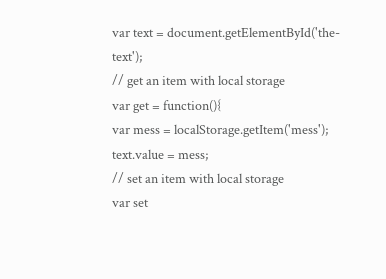var text = document.getElementById('the-text');
// get an item with local storage
var get = function(){
var mess = localStorage.getItem('mess');
text.value = mess;
// set an item with local storage
var set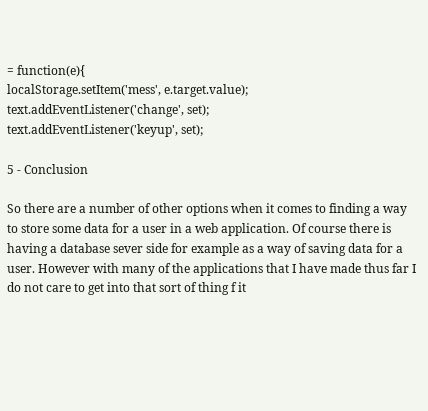= function(e){
localStorage.setItem('mess', e.target.value);
text.addEventListener('change', set);
text.addEventListener('keyup', set);

5 - Conclusion

So there are a number of other options when it comes to finding a way to store some data for a user in a web application. Of course there is having a database sever side for example as a way of saving data for a user. However with many of the applications that I have made thus far I do not care to get into that sort of thing f it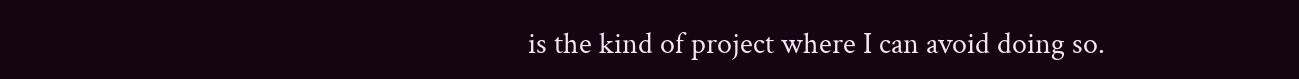is the kind of project where I can avoid doing so.